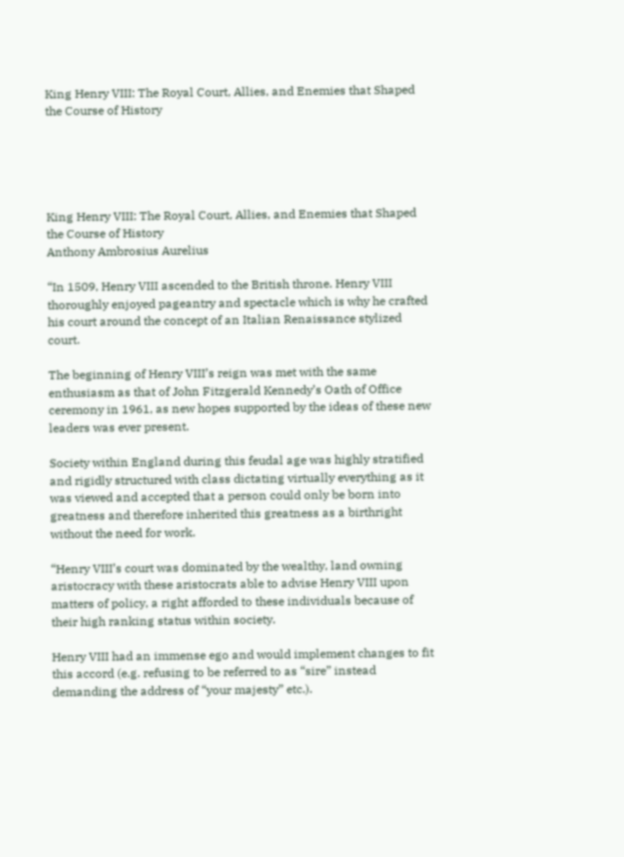King Henry VIII: The Royal Court, Allies, and Enemies that Shaped the Course of History





King Henry VIII: The Royal Court, Allies, and Enemies that Shaped the Course of History
Anthony Ambrosius Aurelius

“In 1509, Henry VIII ascended to the British throne. Henry VIII thoroughly enjoyed pageantry and spectacle which is why he crafted his court around the concept of an Italian Renaissance stylized court.

The beginning of Henry VIII’s reign was met with the same enthusiasm as that of John Fitzgerald Kennedy’s Oath of Office ceremony in 1961, as new hopes supported by the ideas of these new leaders was ever present.

Society within England during this feudal age was highly stratified and rigidly structured with class dictating virtually everything as it was viewed and accepted that a person could only be born into greatness and therefore inherited this greatness as a birthright without the need for work.

“Henry VIII’s court was dominated by the wealthy, land owning aristocracy with these aristocrats able to advise Henry VIII upon matters of policy, a right afforded to these individuals because of their high ranking status within society.

Henry VIII had an immense ego and would implement changes to fit this accord (e.g. refusing to be referred to as “sire” instead demanding the address of “your majesty” etc.).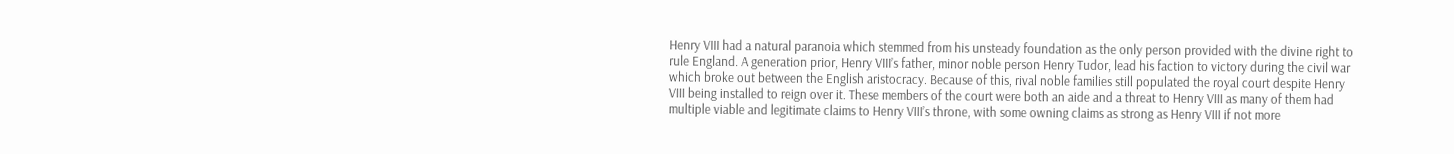Henry VIII had a natural paranoia which stemmed from his unsteady foundation as the only person provided with the divine right to rule England. A generation prior, Henry VIII’s father, minor noble person Henry Tudor, lead his faction to victory during the civil war which broke out between the English aristocracy. Because of this, rival noble families still populated the royal court despite Henry VIII being installed to reign over it. These members of the court were both an aide and a threat to Henry VIII as many of them had multiple viable and legitimate claims to Henry VIII’s throne, with some owning claims as strong as Henry VIII if not more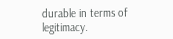durable in terms of legitimacy.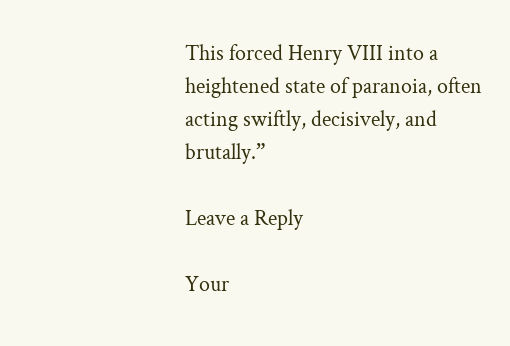This forced Henry VIII into a heightened state of paranoia, often acting swiftly, decisively, and brutally.”

Leave a Reply

Your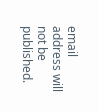email address will not be published.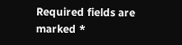Required fields are marked *